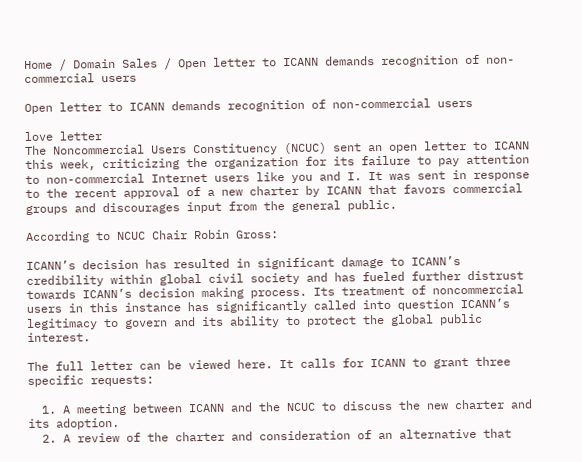Home / Domain Sales / Open letter to ICANN demands recognition of non-commercial users

Open letter to ICANN demands recognition of non-commercial users

love letter
The Noncommercial Users Constituency (NCUC) sent an open letter to ICANN this week, criticizing the organization for its failure to pay attention to non-commercial Internet users like you and I. It was sent in response to the recent approval of a new charter by ICANN that favors commercial groups and discourages input from the general public.

According to NCUC Chair Robin Gross:

ICANN’s decision has resulted in significant damage to ICANN’s credibility within global civil society and has fueled further distrust towards ICANN’s decision making process. Its treatment of noncommercial users in this instance has significantly called into question ICANN’s legitimacy to govern and its ability to protect the global public interest.

The full letter can be viewed here. It calls for ICANN to grant three specific requests:

  1. A meeting between ICANN and the NCUC to discuss the new charter and its adoption.
  2. A review of the charter and consideration of an alternative that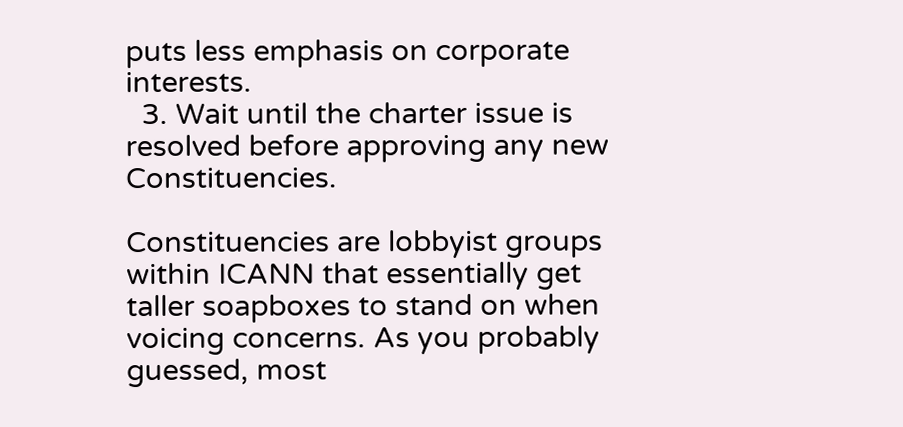puts less emphasis on corporate interests.
  3. Wait until the charter issue is resolved before approving any new Constituencies.

Constituencies are lobbyist groups within ICANN that essentially get taller soapboxes to stand on when voicing concerns. As you probably guessed, most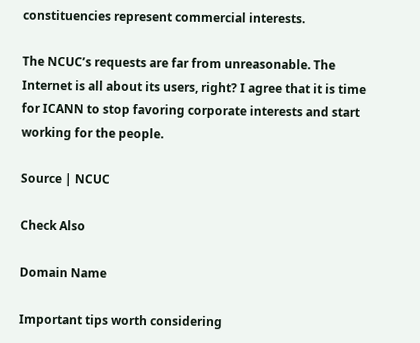constituencies represent commercial interests.

The NCUC’s requests are far from unreasonable. The Internet is all about its users, right? I agree that it is time for ICANN to stop favoring corporate interests and start working for the people.

Source | NCUC

Check Also

Domain Name

Important tips worth considering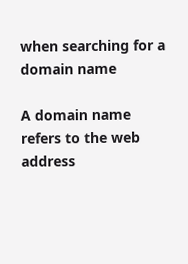when searching for a domain name

A domain name refers to the web address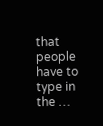that people have to type in the …